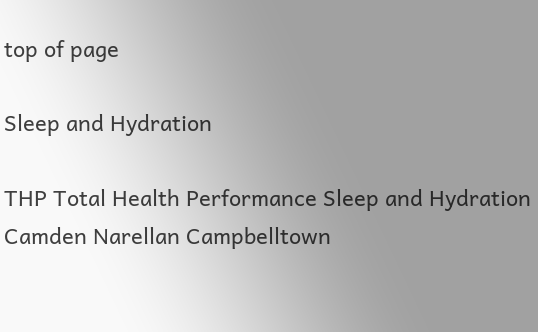top of page

Sleep and Hydration

THP Total Health Performance Sleep and Hydration Camden Narellan Campbelltown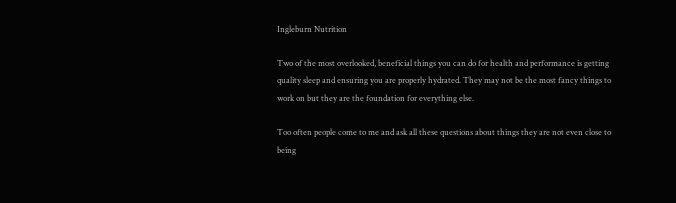Ingleburn Nutrition

Two of the most overlooked, beneficial things you can do for health and performance is getting quality sleep and ensuring you are properly hydrated. They may not be the most fancy things to work on but they are the foundation for everything else.

Too often people come to me and ask all these questions about things they are not even close to being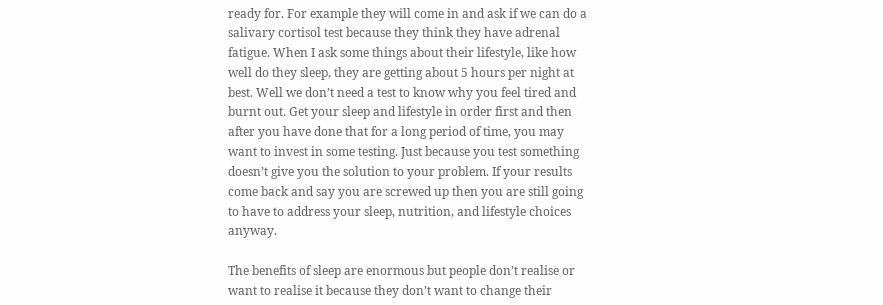ready for. For example they will come in and ask if we can do a salivary cortisol test because they think they have adrenal fatigue. When I ask some things about their lifestyle, like how well do they sleep, they are getting about 5 hours per night at best. Well we don’t need a test to know why you feel tired and burnt out. Get your sleep and lifestyle in order first and then after you have done that for a long period of time, you may want to invest in some testing. Just because you test something doesn’t give you the solution to your problem. If your results come back and say you are screwed up then you are still going to have to address your sleep, nutrition, and lifestyle choices anyway.

The benefits of sleep are enormous but people don’t realise or want to realise it because they don’t want to change their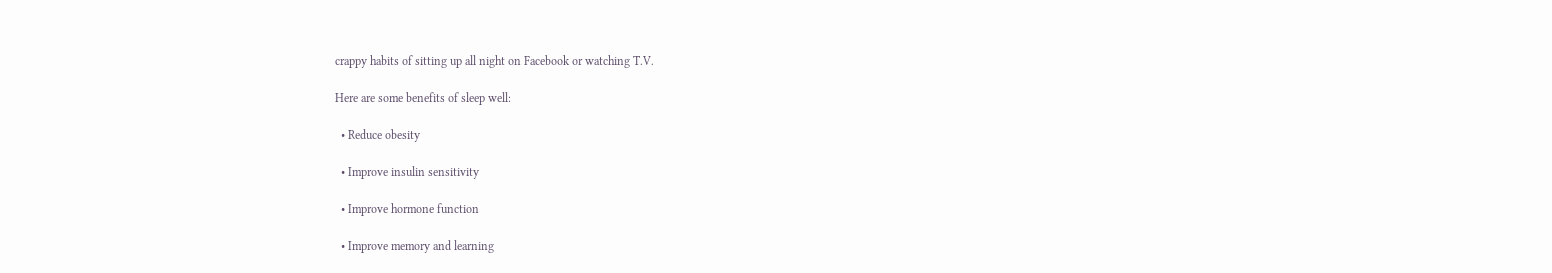crappy habits of sitting up all night on Facebook or watching T.V.

Here are some benefits of sleep well:

  • Reduce obesity

  • Improve insulin sensitivity

  • Improve hormone function

  • Improve memory and learning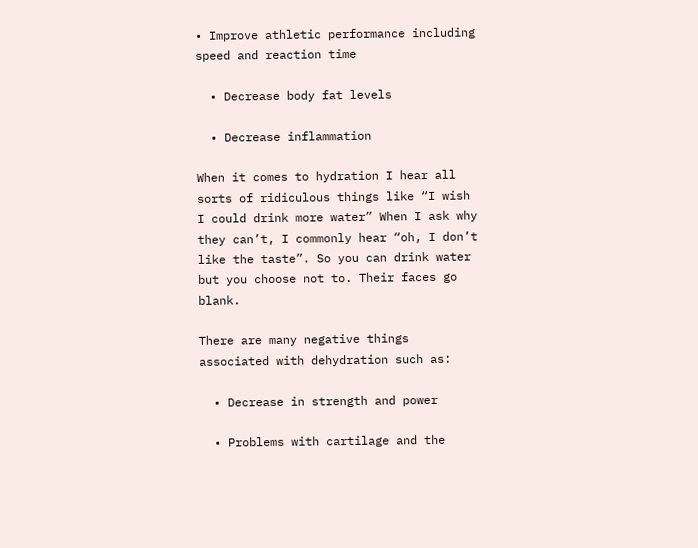• Improve athletic performance including speed and reaction time

  • Decrease body fat levels

  • Decrease inflammation

When it comes to hydration I hear all sorts of ridiculous things like “I wish I could drink more water” When I ask why they can’t, I commonly hear “oh, I don’t like the taste”. So you can drink water but you choose not to. Their faces go blank.

There are many negative things associated with dehydration such as:

  • Decrease in strength and power

  • Problems with cartilage and the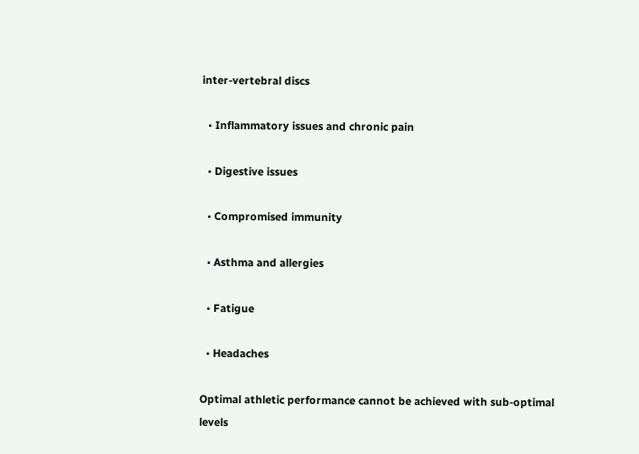inter-vertebral discs

  • Inflammatory issues and chronic pain

  • Digestive issues

  • Compromised immunity

  • Asthma and allergies

  • Fatigue

  • Headaches

Optimal athletic performance cannot be achieved with sub-optimal levels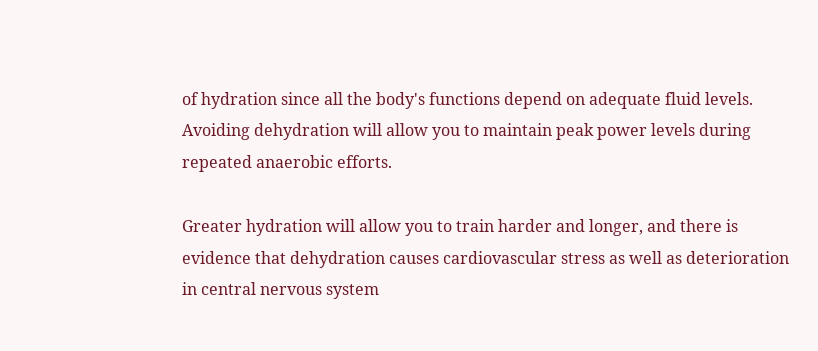of hydration since all the body's functions depend on adequate fluid levels. Avoiding dehydration will allow you to maintain peak power levels during repeated anaerobic efforts.

Greater hydration will allow you to train harder and longer, and there is evidence that dehydration causes cardiovascular stress as well as deterioration in central nervous system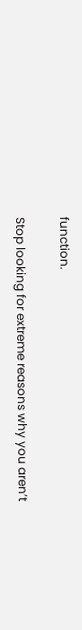function.

Stop looking for extreme reasons why you aren’t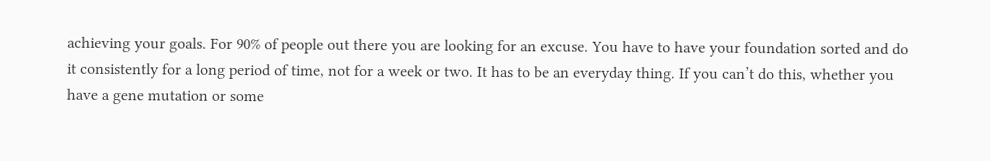achieving your goals. For 90% of people out there you are looking for an excuse. You have to have your foundation sorted and do it consistently for a long period of time, not for a week or two. It has to be an everyday thing. If you can’t do this, whether you have a gene mutation or some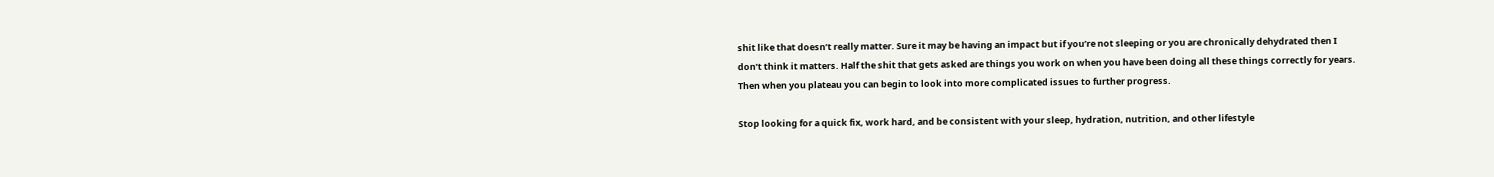shit like that doesn’t really matter. Sure it may be having an impact but if you’re not sleeping or you are chronically dehydrated then I don’t think it matters. Half the shit that gets asked are things you work on when you have been doing all these things correctly for years. Then when you plateau you can begin to look into more complicated issues to further progress.

Stop looking for a quick fix, work hard, and be consistent with your sleep, hydration, nutrition, and other lifestyle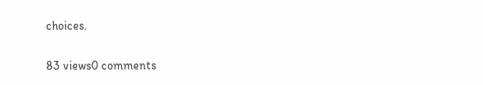choices.

83 views0 comments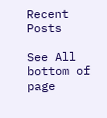Recent Posts

See All
bottom of page